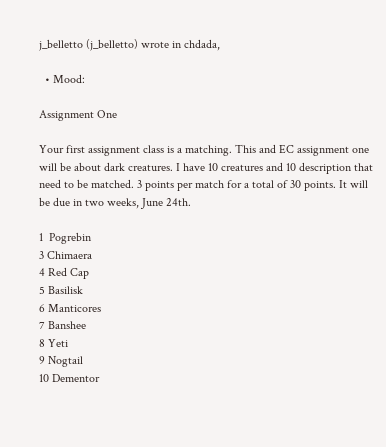j_belletto (j_belletto) wrote in chdada,

  • Mood:

Assignment One

Your first assignment class is a matching. This and EC assignment one will be about dark creatures. I have 10 creatures and 10 description that need to be matched. 3 points per match for a total of 30 points. It will be due in two weeks, June 24th.

1  Pogrebin
3 Chimaera
4 Red Cap
5 Basilisk
6 Manticores
7 Banshee
8 Yeti
9 Nogtail
10 Dementor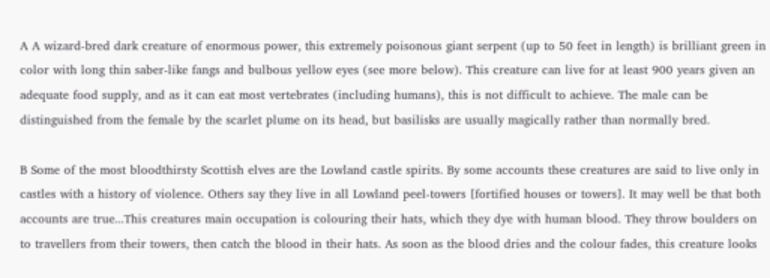A A wizard-bred dark creature of enormous power, this extremely poisonous giant serpent (up to 50 feet in length) is brilliant green in color with long thin saber-like fangs and bulbous yellow eyes (see more below). This creature can live for at least 900 years given an adequate food supply, and as it can eat most vertebrates (including humans), this is not difficult to achieve. The male can be distinguished from the female by the scarlet plume on its head, but basilisks are usually magically rather than normally bred.

B Some of the most bloodthirsty Scottish elves are the Lowland castle spirits. By some accounts these creatures are said to live only in castles with a history of violence. Others say they live in all Lowland peel-towers [fortified houses or towers]. It may well be that both accounts are true...This creatures main occupation is colouring their hats, which they dye with human blood. They throw boulders on to travellers from their towers, then catch the blood in their hats. As soon as the blood dries and the colour fades, this creature looks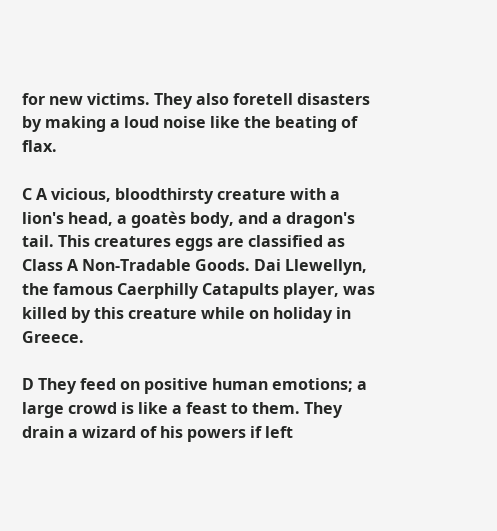for new victims. They also foretell disasters by making a loud noise like the beating of flax.

C A vicious, bloodthirsty creature with a lion's head, a goatès body, and a dragon's tail. This creatures eggs are classified as Class A Non-Tradable Goods. Dai Llewellyn, the famous Caerphilly Catapults player, was killed by this creature while on holiday in Greece.

D They feed on positive human emotions; a large crowd is like a feast to them. They drain a wizard of his powers if left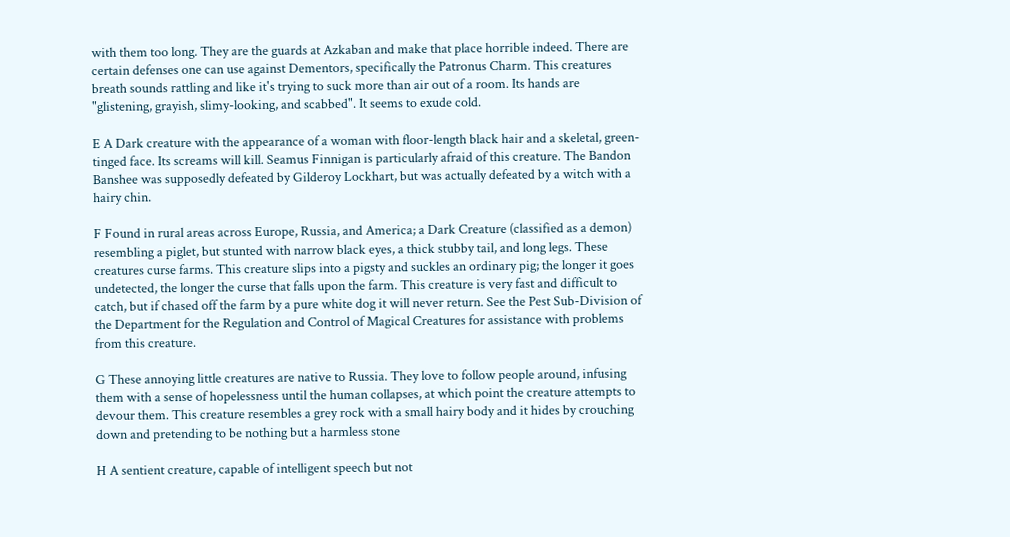with them too long. They are the guards at Azkaban and make that place horrible indeed. There are certain defenses one can use against Dementors, specifically the Patronus Charm. This creatures breath sounds rattling and like it's trying to suck more than air out of a room. Its hands are "glistening, grayish, slimy-looking, and scabbed". It seems to exude cold.

E A Dark creature with the appearance of a woman with floor-length black hair and a skeletal, green-tinged face. Its screams will kill. Seamus Finnigan is particularly afraid of this creature. The Bandon Banshee was supposedly defeated by Gilderoy Lockhart, but was actually defeated by a witch with a hairy chin.

F Found in rural areas across Europe, Russia, and America; a Dark Creature (classified as a demon) resembling a piglet, but stunted with narrow black eyes, a thick stubby tail, and long legs. These creatures curse farms. This creature slips into a pigsty and suckles an ordinary pig; the longer it goes undetected, the longer the curse that falls upon the farm. This creature is very fast and difficult to catch, but if chased off the farm by a pure white dog it will never return. See the Pest Sub-Division of the Department for the Regulation and Control of Magical Creatures for assistance with problems from this creature.

G These annoying little creatures are native to Russia. They love to follow people around, infusing them with a sense of hopelessness until the human collapses, at which point the creature attempts to devour them. This creature resembles a grey rock with a small hairy body and it hides by crouching down and pretending to be nothing but a harmless stone

H A sentient creature, capable of intelligent speech but not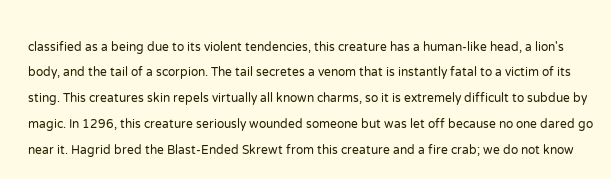classified as a being due to its violent tendencies, this creature has a human-like head, a lion's body, and the tail of a scorpion. The tail secretes a venom that is instantly fatal to a victim of its sting. This creatures skin repels virtually all known charms, so it is extremely difficult to subdue by magic. In 1296, this creature seriously wounded someone but was let off because no one dared go near it. Hagrid bred the Blast-Ended Skrewt from this creature and a fire crab; we do not know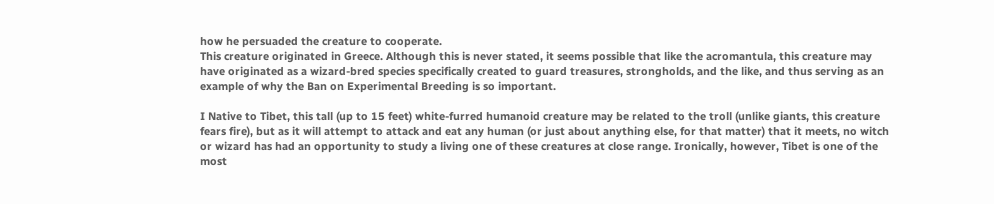how he persuaded the creature to cooperate.
This creature originated in Greece. Although this is never stated, it seems possible that like the acromantula, this creature may have originated as a wizard-bred species specifically created to guard treasures, strongholds, and the like, and thus serving as an example of why the Ban on Experimental Breeding is so important.

I Native to Tibet, this tall (up to 15 feet) white-furred humanoid creature may be related to the troll (unlike giants, this creature fears fire), but as it will attempt to attack and eat any human (or just about anything else, for that matter) that it meets, no witch or wizard has had an opportunity to study a living one of these creatures at close range. Ironically, however, Tibet is one of the most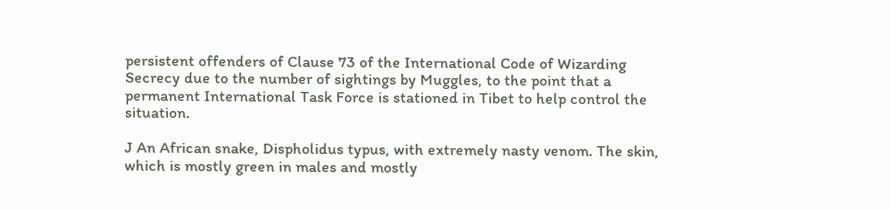persistent offenders of Clause 73 of the International Code of Wizarding Secrecy due to the number of sightings by Muggles, to the point that a permanent International Task Force is stationed in Tibet to help control the situation.

J An African snake, Dispholidus typus, with extremely nasty venom. The skin, which is mostly green in males and mostly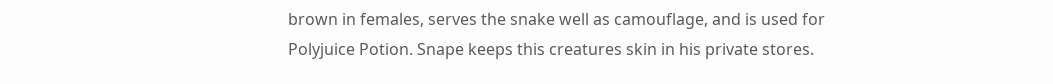brown in females, serves the snake well as camouflage, and is used for Polyjuice Potion. Snape keeps this creatures skin in his private stores.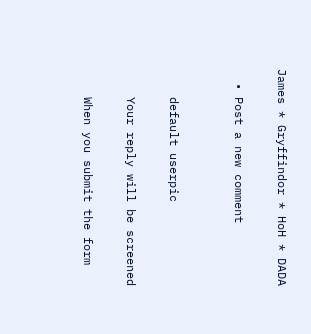James * Gryffindor * HoH * DADA

  • Post a new comment


    default userpic

    Your reply will be screened

    When you submit the form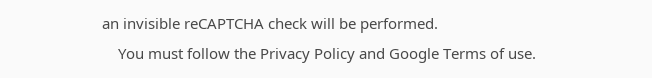an invisible reCAPTCHA check will be performed.
    You must follow the Privacy Policy and Google Terms of use.